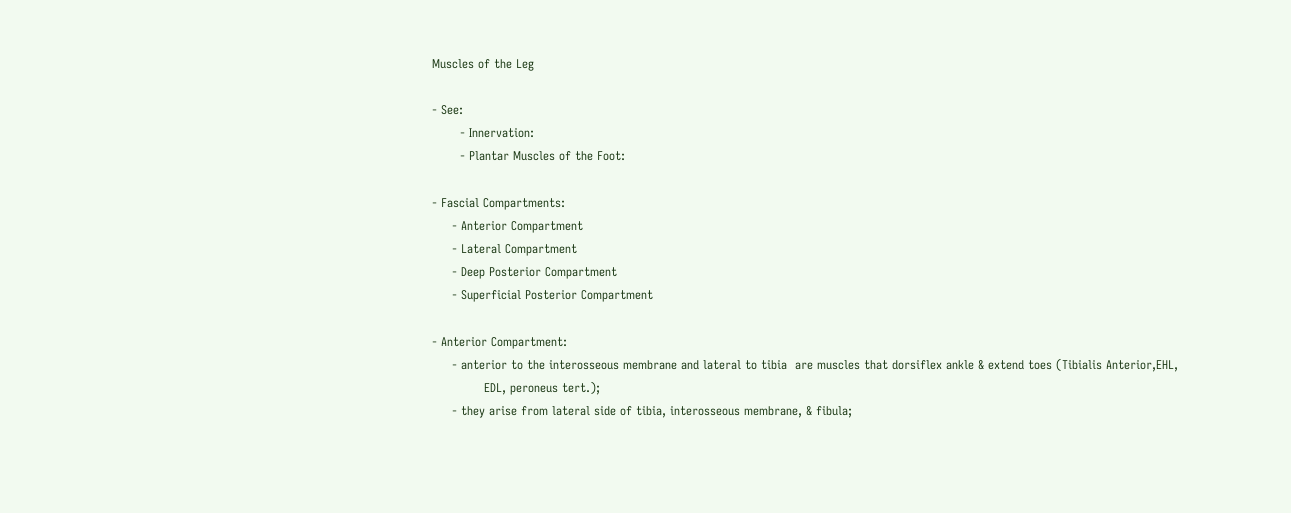Muscles of the Leg

- See:
       - Innervation:
       - Plantar Muscles of the Foot:

- Fascial Compartments:
     - Anterior Compartment
     - Lateral Compartment
     - Deep Posterior Compartment
     - Superficial Posterior Compartment

- Anterior Compartment:
     - anterior to the interosseous membrane and lateral to tibia  are muscles that dorsiflex ankle & extend toes (Tibialis Anterior,EHL,
             EDL, peroneus tert.);
     - they arise from lateral side of tibia, interosseous membrane, & fibula;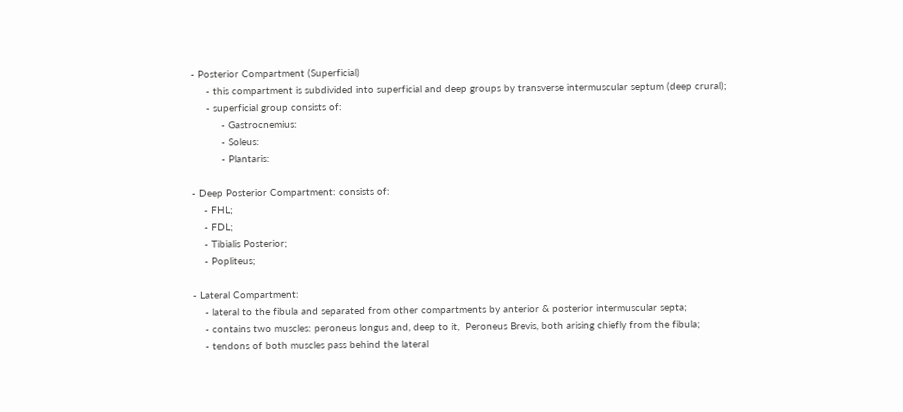- Posterior Compartment (Superficial)
     - this compartment is subdivided into superficial and deep groups by transverse intermuscular septum (deep crural);
     - superficial group consists of:
          - Gastrocnemius:
          - Soleus:
          - Plantaris:

- Deep Posterior Compartment: consists of:
    - FHL;
    - FDL;
    - Tibialis Posterior;
    - Popliteus;

- Lateral Compartment:
    - lateral to the fibula and separated from other compartments by anterior & posterior intermuscular septa;
    - contains two muscles: peroneus longus and, deep to it,  Peroneus Brevis, both arising chiefly from the fibula;
    - tendons of both muscles pass behind the lateral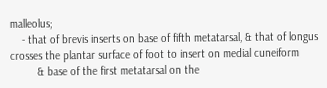malleolus;
    - that of brevis inserts on base of fifth metatarsal, & that of longus crosses the plantar surface of foot to insert on medial cuneiform
         & base of the first metatarsal on the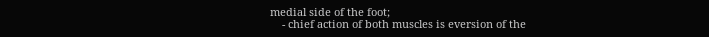medial side of the foot;
    - chief action of both muscles is eversion of the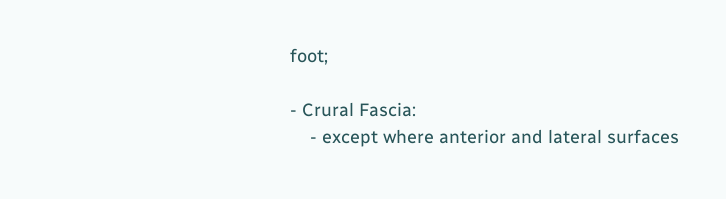foot;

- Crural Fascia:
    - except where anterior and lateral surfaces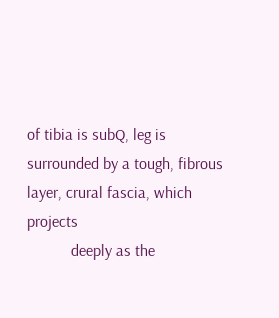of tibia is subQ, leg is surrounded by a tough, fibrous layer, crural fascia, which projects
           deeply as the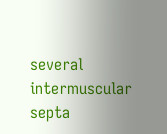several intermuscular septa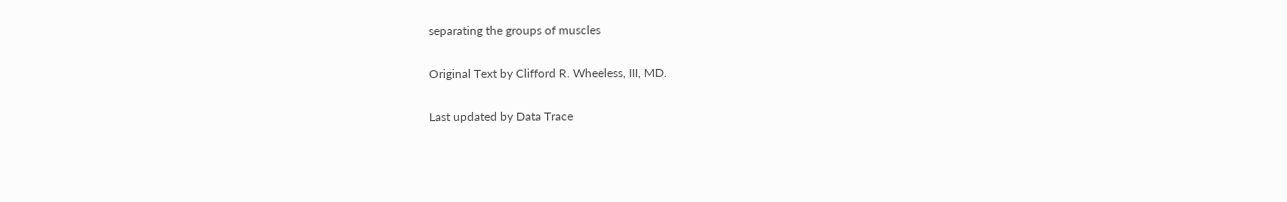separating the groups of muscles

Original Text by Clifford R. Wheeless, III, MD.

Last updated by Data Trace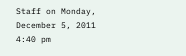Staff on Monday, December 5, 2011 4:40 pm